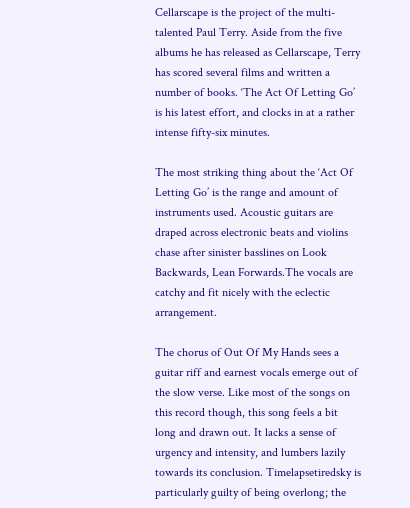Cellarscape is the project of the multi-talented Paul Terry. Aside from the five albums he has released as Cellarscape, Terry has scored several films and written a number of books. ‘The Act Of Letting Go’ is his latest effort, and clocks in at a rather intense fifty-six minutes.

The most striking thing about the ‘Act Of Letting Go’ is the range and amount of instruments used. Acoustic guitars are draped across electronic beats and violins chase after sinister basslines on Look Backwards, Lean Forwards.The vocals are catchy and fit nicely with the eclectic arrangement.

The chorus of Out Of My Hands sees a guitar riff and earnest vocals emerge out of the slow verse. Like most of the songs on this record though, this song feels a bit long and drawn out. It lacks a sense of urgency and intensity, and lumbers lazily towards its conclusion. Timelapsetiredsky is particularly guilty of being overlong; the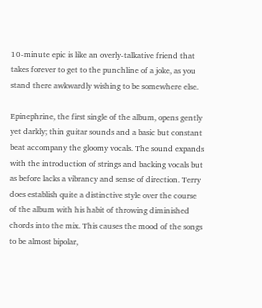10-minute epic is like an overly-talkative friend that takes forever to get to the punchline of a joke, as you stand there awkwardly wishing to be somewhere else.

Epinephrine, the first single of the album, opens gently yet darkly; thin guitar sounds and a basic but constant beat accompany the gloomy vocals. The sound expands with the introduction of strings and backing vocals but as before lacks a vibrancy and sense of direction. Terry does establish quite a distinctive style over the course of the album with his habit of throwing diminished chords into the mix. This causes the mood of the songs to be almost bipolar,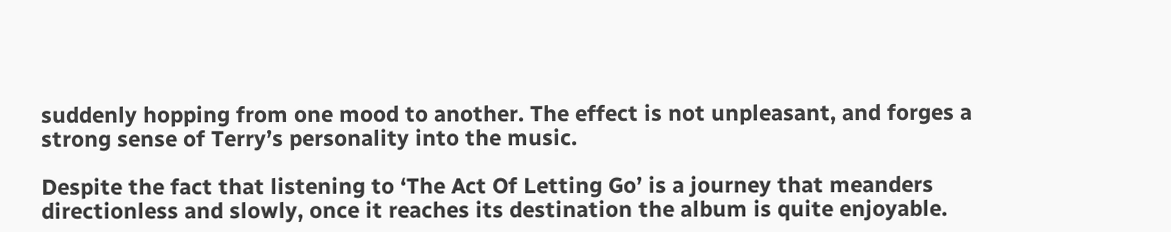suddenly hopping from one mood to another. The effect is not unpleasant, and forges a strong sense of Terry’s personality into the music.

Despite the fact that listening to ‘The Act Of Letting Go’ is a journey that meanders directionless and slowly, once it reaches its destination the album is quite enjoyable.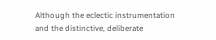Although the eclectic instrumentation and the distinctive, deliberate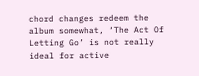chord changes redeem the album somewhat, ‘The Act Of Letting Go’ is not really ideal for active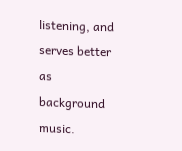listening, and serves better as background music.